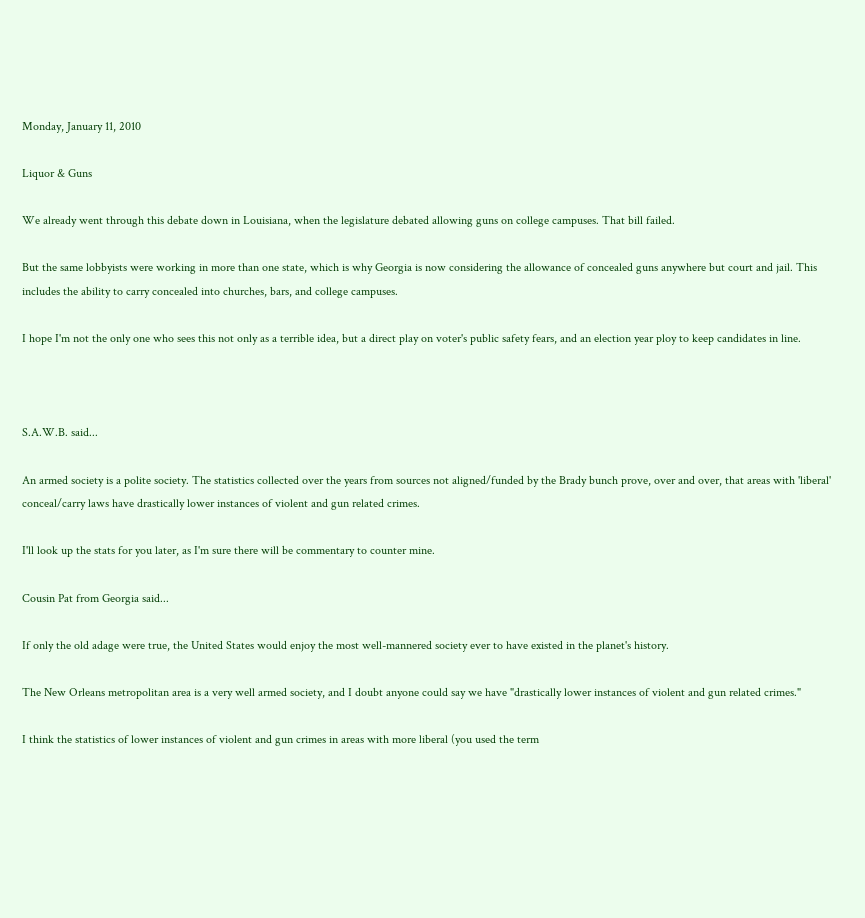Monday, January 11, 2010

Liquor & Guns

We already went through this debate down in Louisiana, when the legislature debated allowing guns on college campuses. That bill failed.

But the same lobbyists were working in more than one state, which is why Georgia is now considering the allowance of concealed guns anywhere but court and jail. This includes the ability to carry concealed into churches, bars, and college campuses.

I hope I'm not the only one who sees this not only as a terrible idea, but a direct play on voter's public safety fears, and an election year ploy to keep candidates in line.



S.A.W.B. said...

An armed society is a polite society. The statistics collected over the years from sources not aligned/funded by the Brady bunch prove, over and over, that areas with 'liberal' conceal/carry laws have drastically lower instances of violent and gun related crimes.

I'll look up the stats for you later, as I'm sure there will be commentary to counter mine.

Cousin Pat from Georgia said...

If only the old adage were true, the United States would enjoy the most well-mannered society ever to have existed in the planet's history.

The New Orleans metropolitan area is a very well armed society, and I doubt anyone could say we have "drastically lower instances of violent and gun related crimes."

I think the statistics of lower instances of violent and gun crimes in areas with more liberal (you used the term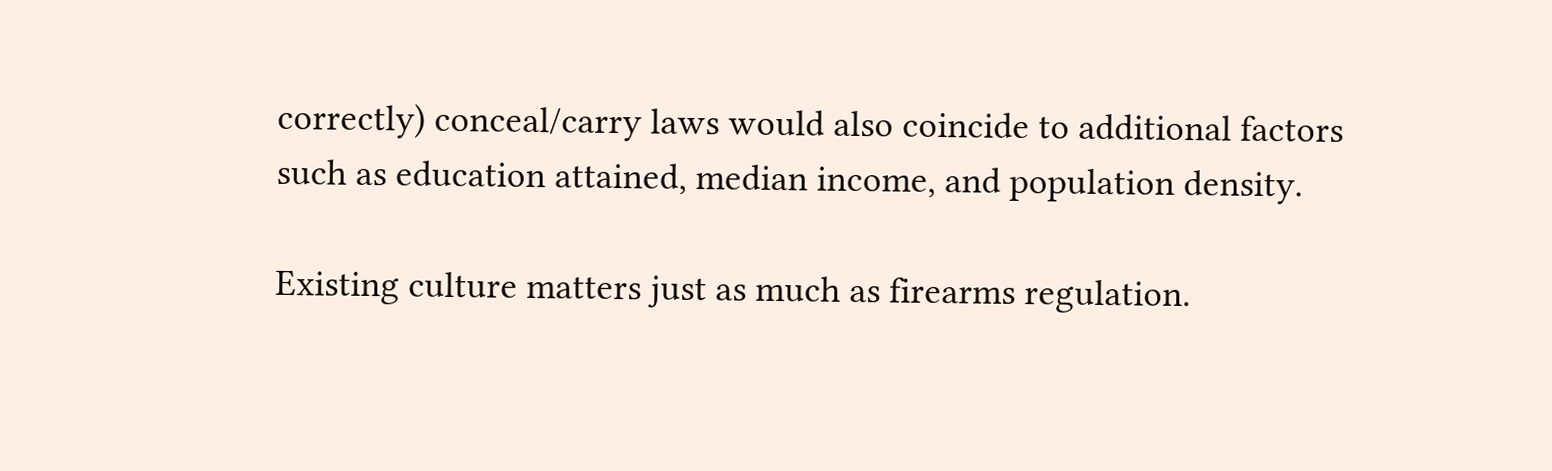correctly) conceal/carry laws would also coincide to additional factors such as education attained, median income, and population density.

Existing culture matters just as much as firearms regulation.